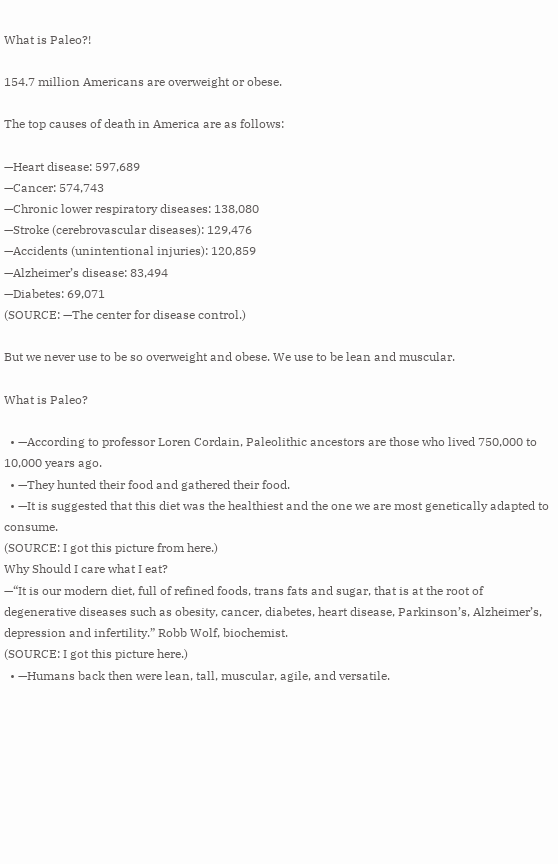What is Paleo?!

154.7 million Americans are overweight or obese.

The top causes of death in America are as follows:

—Heart disease: 597,689
—Cancer: 574,743
—Chronic lower respiratory diseases: 138,080
—Stroke (cerebrovascular diseases): 129,476
—Accidents (unintentional injuries): 120,859
—Alzheimer’s disease: 83,494
—Diabetes: 69,071
(SOURCE: —The center for disease control.)

But we never use to be so overweight and obese. We use to be lean and muscular.

What is Paleo?

  • —According to professor Loren Cordain, Paleolithic ancestors are those who lived 750,000 to 10,000 years ago.
  • —They hunted their food and gathered their food.
  • —It is suggested that this diet was the healthiest and the one we are most genetically adapted to consume.
(SOURCE: I got this picture from here.)
Why Should I care what I eat?
—“It is our modern diet, full of refined foods, trans fats and sugar, that is at the root of degenerative diseases such as obesity, cancer, diabetes, heart disease, Parkinson’s, Alzheimer’s, depression and infertility.” Robb Wolf, biochemist.
(SOURCE: I got this picture here.)
  • —Humans back then were lean, tall, muscular, agile, and versatile.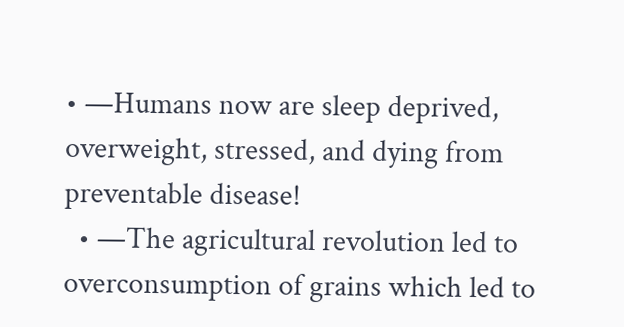• —Humans now are sleep deprived, overweight, stressed, and dying from preventable disease!
  • —The agricultural revolution led to overconsumption of grains which led to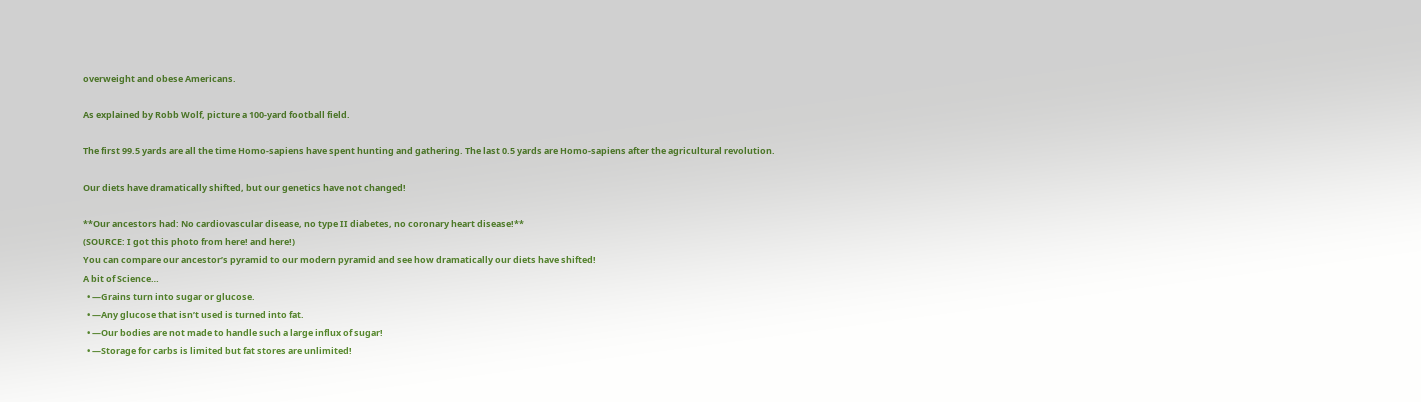overweight and obese Americans.

As explained by Robb Wolf, picture a 100-yard football field.

The first 99.5 yards are all the time Homo-sapiens have spent hunting and gathering. The last 0.5 yards are Homo-sapiens after the agricultural revolution.

Our diets have dramatically shifted, but our genetics have not changed!

**Our ancestors had: No cardiovascular disease, no type II diabetes, no coronary heart disease!**
(SOURCE: I got this photo from here! and here!)
You can compare our ancestor’s pyramid to our modern pyramid and see how dramatically our diets have shifted!
A bit of Science…
  • —Grains turn into sugar or glucose.
  • —Any glucose that isn’t used is turned into fat.
  • —Our bodies are not made to handle such a large influx of sugar!
  • —Storage for carbs is limited but fat stores are unlimited!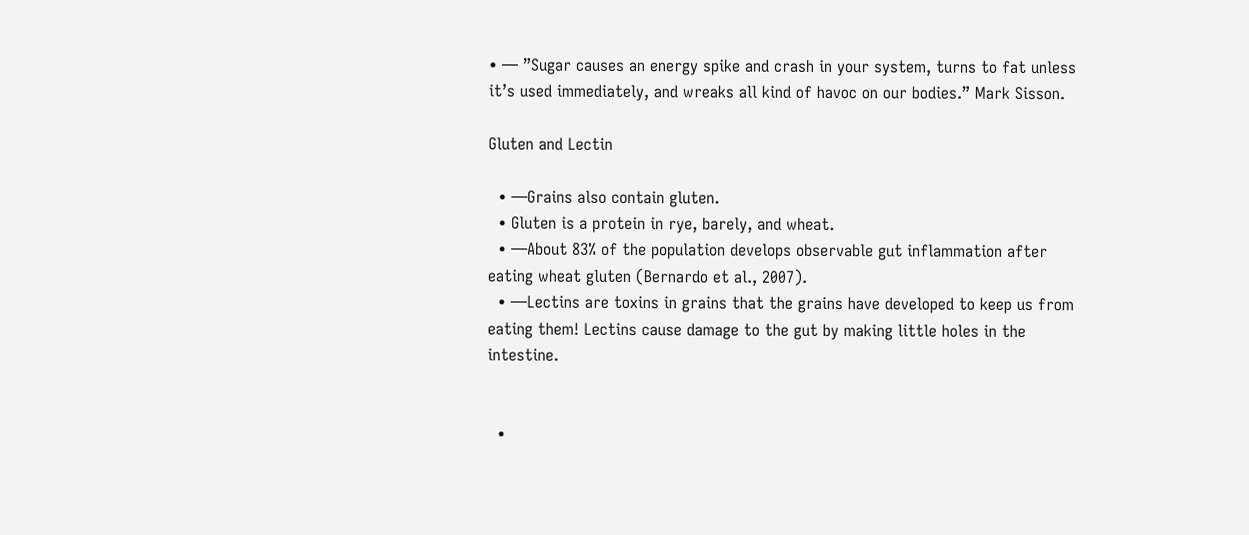• — ”Sugar causes an energy spike and crash in your system, turns to fat unless it’s used immediately, and wreaks all kind of havoc on our bodies.” Mark Sisson.

Gluten and Lectin

  • —Grains also contain gluten.
  • Gluten is a protein in rye, barely, and wheat.
  • —About 83% of the population develops observable gut inflammation after eating wheat gluten (Bernardo et al., 2007).
  • —Lectins are toxins in grains that the grains have developed to keep us from eating them! Lectins cause damage to the gut by making little holes in the intestine.


  •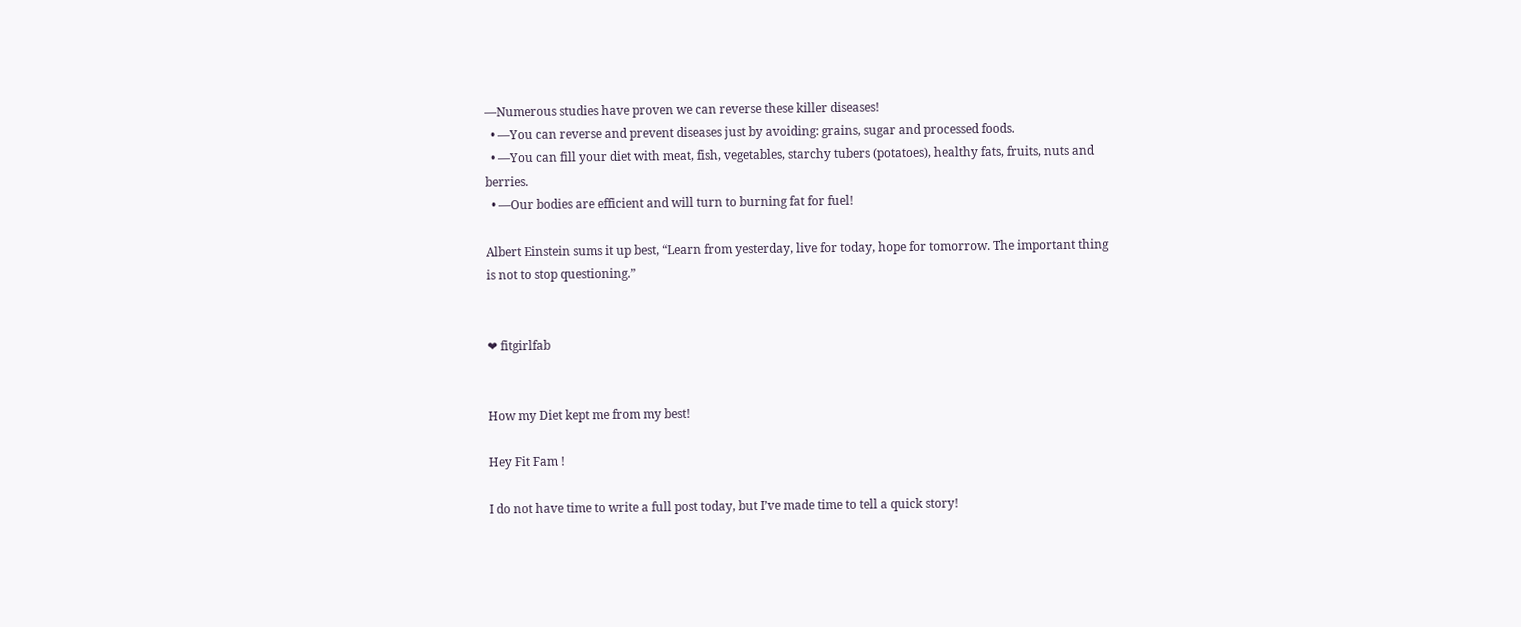—Numerous studies have proven we can reverse these killer diseases!
  • —You can reverse and prevent diseases just by avoiding: grains, sugar and processed foods.
  • —You can fill your diet with meat, fish, vegetables, starchy tubers (potatoes), healthy fats, fruits, nuts and berries.
  • —Our bodies are efficient and will turn to burning fat for fuel!

Albert Einstein sums it up best, “Learn from yesterday, live for today, hope for tomorrow. The important thing is not to stop questioning.”


❤ fitgirlfab


How my Diet kept me from my best!

Hey Fit Fam !

I do not have time to write a full post today, but I’ve made time to tell a quick story!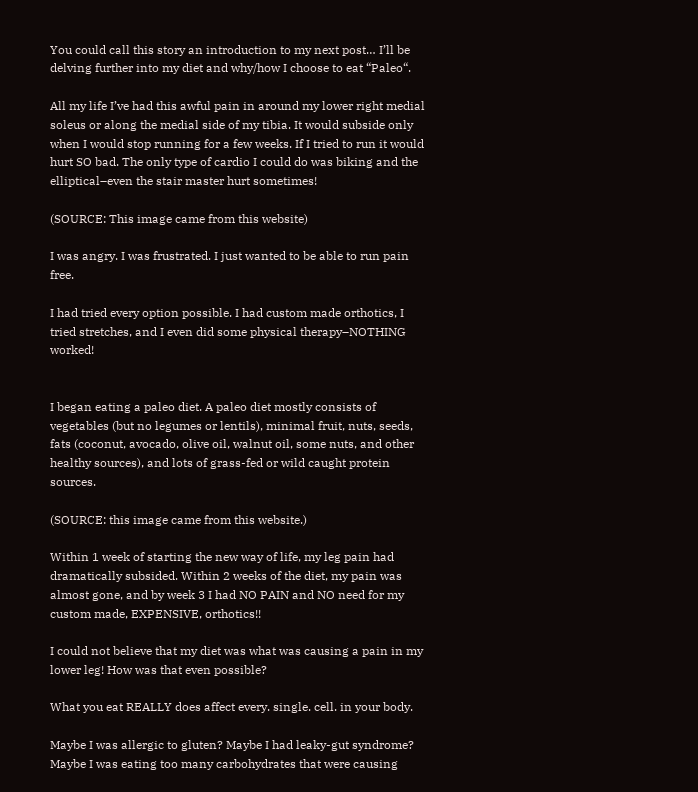You could call this story an introduction to my next post… I’ll be delving further into my diet and why/how I choose to eat “Paleo“.

All my life I’ve had this awful pain in around my lower right medial soleus or along the medial side of my tibia. It would subside only when I would stop running for a few weeks. If I tried to run it would hurt SO bad. The only type of cardio I could do was biking and the elliptical–even the stair master hurt sometimes!

(SOURCE: This image came from this website)

I was angry. I was frustrated. I just wanted to be able to run pain free.

I had tried every option possible. I had custom made orthotics, I tried stretches, and I even did some physical therapy–NOTHING worked!


I began eating a paleo diet. A paleo diet mostly consists of vegetables (but no legumes or lentils), minimal fruit, nuts, seeds, fats (coconut, avocado, olive oil, walnut oil, some nuts, and other healthy sources), and lots of grass-fed or wild caught protein sources.

(SOURCE: this image came from this website.)

Within 1 week of starting the new way of life, my leg pain had dramatically subsided. Within 2 weeks of the diet, my pain was almost gone, and by week 3 I had NO PAIN and NO need for my custom made, EXPENSIVE, orthotics!!

I could not believe that my diet was what was causing a pain in my lower leg! How was that even possible?

What you eat REALLY does affect every. single. cell. in your body.

Maybe I was allergic to gluten? Maybe I had leaky-gut syndrome? Maybe I was eating too many carbohydrates that were causing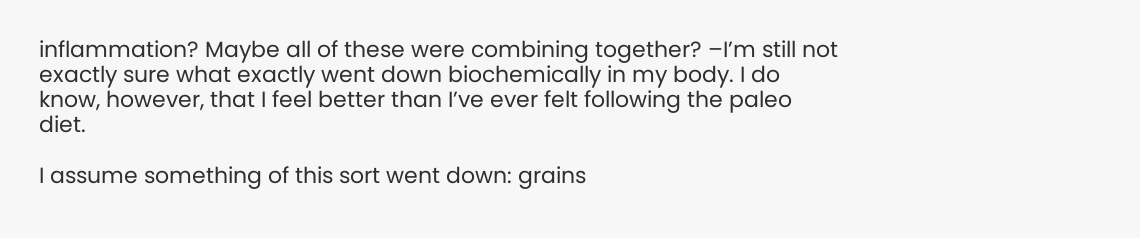inflammation? Maybe all of these were combining together? –I’m still not exactly sure what exactly went down biochemically in my body. I do know, however, that I feel better than I’ve ever felt following the paleo diet.

I assume something of this sort went down: grains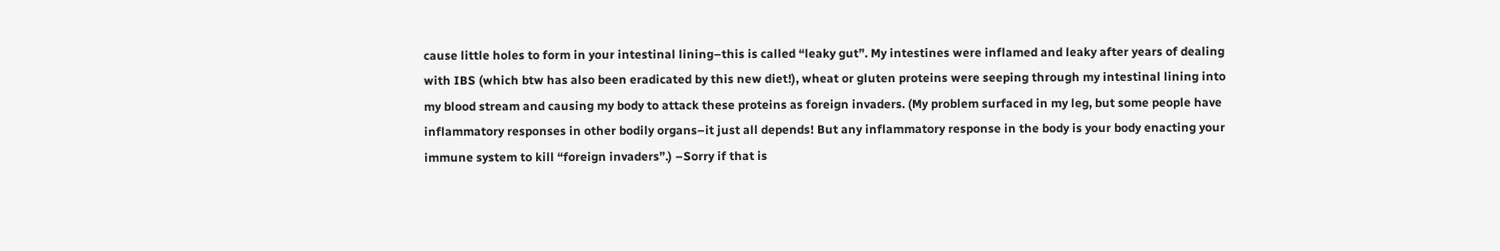cause little holes to form in your intestinal lining–this is called “leaky gut”. My intestines were inflamed and leaky after years of dealing with IBS (which btw has also been eradicated by this new diet!), wheat or gluten proteins were seeping through my intestinal lining into my blood stream and causing my body to attack these proteins as foreign invaders. (My problem surfaced in my leg, but some people have inflammatory responses in other bodily organs–it just all depends! But any inflammatory response in the body is your body enacting your immune system to kill “foreign invaders”.) –Sorry if that is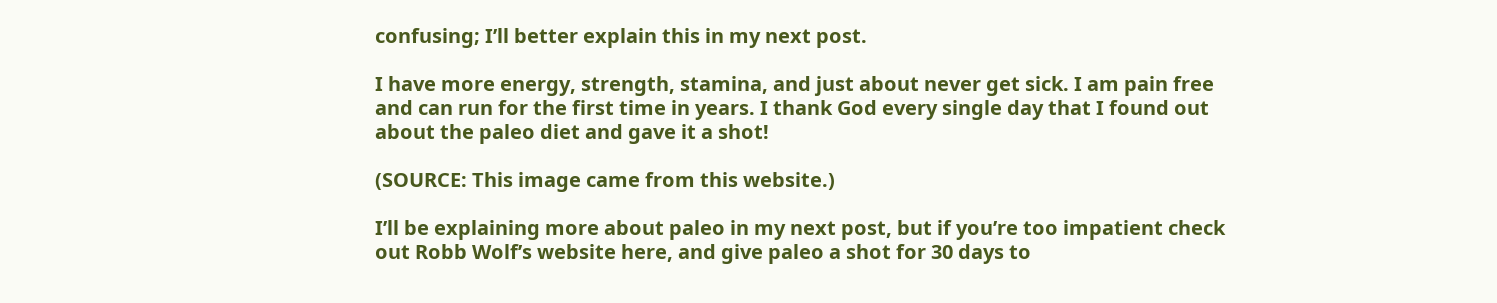confusing; I’ll better explain this in my next post.

I have more energy, strength, stamina, and just about never get sick. I am pain free and can run for the first time in years. I thank God every single day that I found out about the paleo diet and gave it a shot!

(SOURCE: This image came from this website.)

I’ll be explaining more about paleo in my next post, but if you’re too impatient check out Robb Wolf’s website here, and give paleo a shot for 30 days to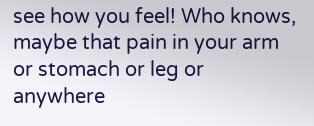see how you feel! Who knows, maybe that pain in your arm or stomach or leg or anywhere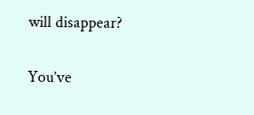will disappear?

You’ve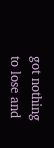got nothing to lose and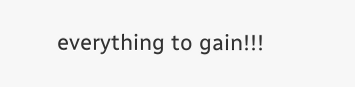everything to gain!!!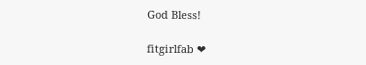God Bless!

fitgirlfab ❤